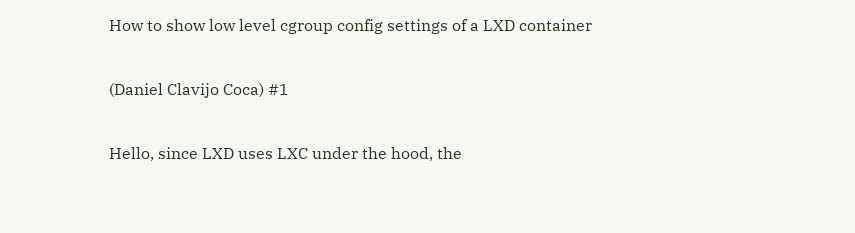How to show low level cgroup config settings of a LXD container

(Daniel Clavijo Coca) #1

Hello, since LXD uses LXC under the hood, the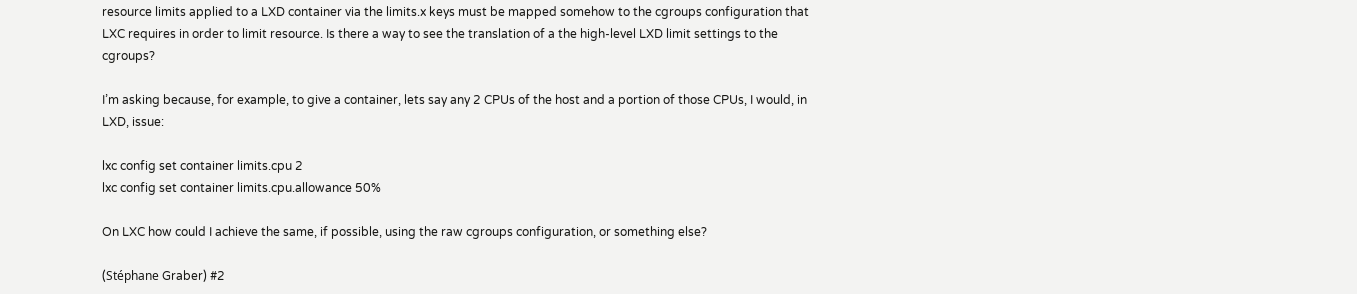resource limits applied to a LXD container via the limits.x keys must be mapped somehow to the cgroups configuration that LXC requires in order to limit resource. Is there a way to see the translation of a the high-level LXD limit settings to the cgroups?

I’m asking because, for example, to give a container, lets say any 2 CPUs of the host and a portion of those CPUs, I would, in LXD, issue:

lxc config set container limits.cpu 2
lxc config set container limits.cpu.allowance 50%

On LXC how could I achieve the same, if possible, using the raw cgroups configuration, or something else?

(Stéphane Graber) #2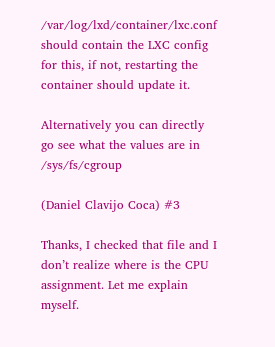/var/log/lxd/container/lxc.conf should contain the LXC config for this, if not, restarting the container should update it.

Alternatively you can directly go see what the values are in /sys/fs/cgroup

(Daniel Clavijo Coca) #3

Thanks, I checked that file and I don’t realize where is the CPU assignment. Let me explain myself.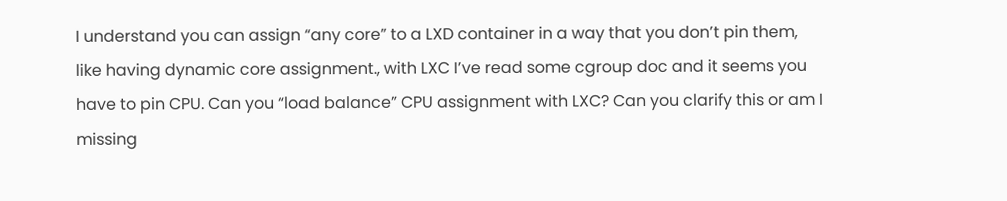I understand you can assign “any core” to a LXD container in a way that you don’t pin them, like having dynamic core assignment., with LXC I’ve read some cgroup doc and it seems you have to pin CPU. Can you “load balance” CPU assignment with LXC? Can you clarify this or am I missing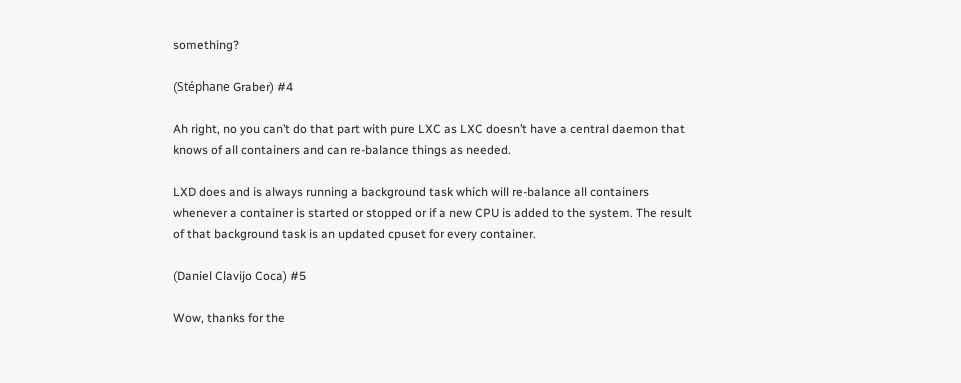something?

(Stéphane Graber) #4

Ah right, no you can’t do that part with pure LXC as LXC doesn’t have a central daemon that knows of all containers and can re-balance things as needed.

LXD does and is always running a background task which will re-balance all containers whenever a container is started or stopped or if a new CPU is added to the system. The result of that background task is an updated cpuset for every container.

(Daniel Clavijo Coca) #5

Wow, thanks for the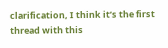clarification, I think it’s the first thread with this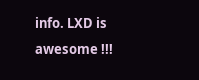info. LXD is awesome !!!